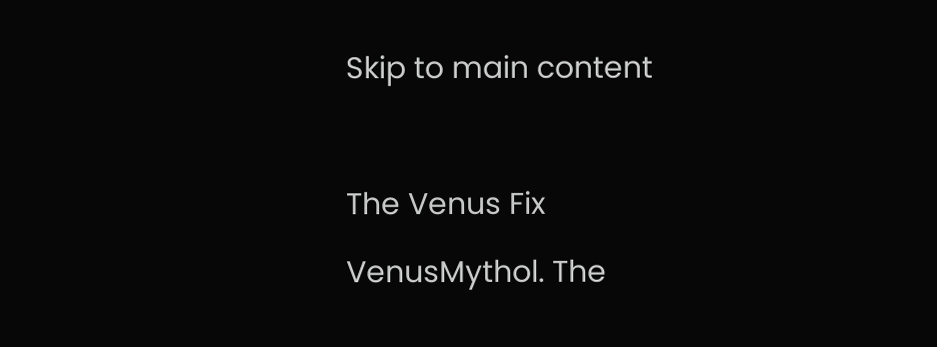Skip to main content



The Venus Fix

VenusMythol. The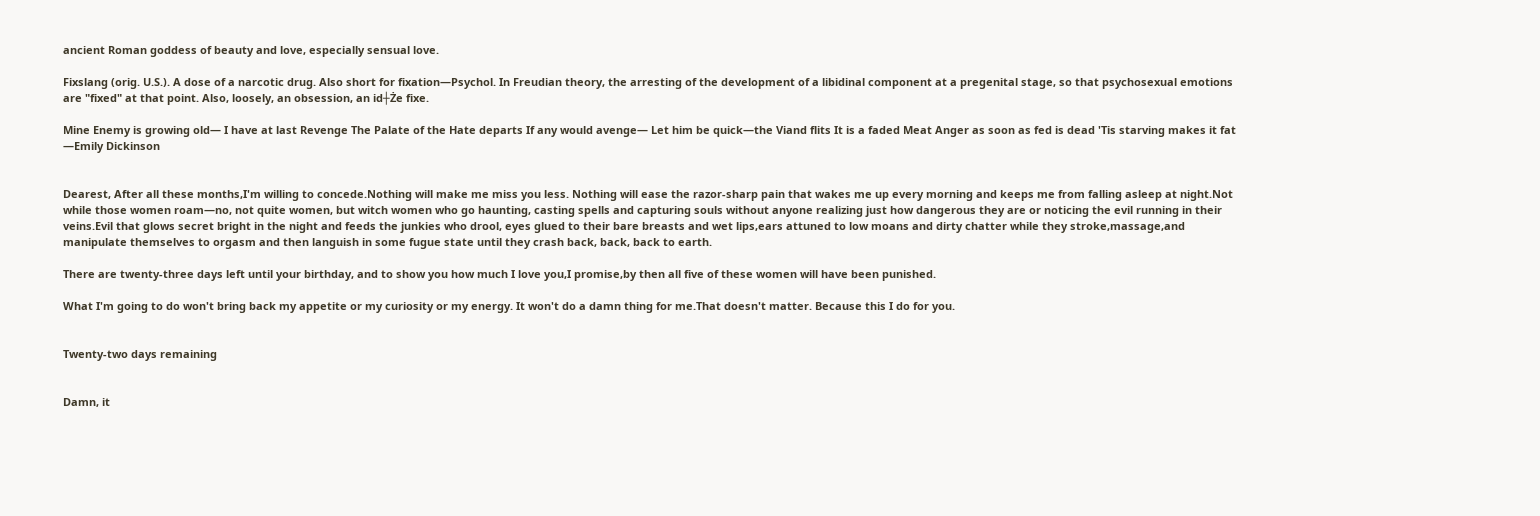ancient Roman goddess of beauty and love, especially sensual love.

Fixslang (orig. U.S.). A dose of a narcotic drug. Also short for fixation—Psychol. In Freudian theory, the arresting of the development of a libidinal component at a pregenital stage, so that psychosexual emotions are "fixed" at that point. Also, loosely, an obsession, an id┼Że fixe.

Mine Enemy is growing old— I have at last Revenge The Palate of the Hate departs If any would avenge— Let him be quick—the Viand flits It is a faded Meat Anger as soon as fed is dead 'Tis starving makes it fat —Emily Dickinson


Dearest, After all these months,I'm willing to concede.Nothing will make me miss you less. Nothing will ease the razor-sharp pain that wakes me up every morning and keeps me from falling asleep at night.Not while those women roam—no, not quite women, but witch women who go haunting, casting spells and capturing souls without anyone realizing just how dangerous they are or noticing the evil running in their veins.Evil that glows secret bright in the night and feeds the junkies who drool, eyes glued to their bare breasts and wet lips,ears attuned to low moans and dirty chatter while they stroke,massage,and manipulate themselves to orgasm and then languish in some fugue state until they crash back, back, back to earth.

There are twenty-three days left until your birthday, and to show you how much I love you,I promise,by then all five of these women will have been punished.

What I'm going to do won't bring back my appetite or my curiosity or my energy. It won't do a damn thing for me.That doesn't matter. Because this I do for you.


Twenty-two days remaining


Damn, it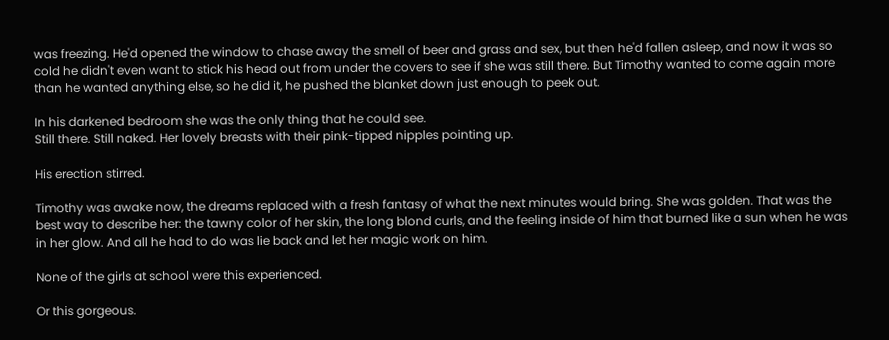was freezing. He'd opened the window to chase away the smell of beer and grass and sex, but then he'd fallen asleep, and now it was so cold he didn't even want to stick his head out from under the covers to see if she was still there. But Timothy wanted to come again more than he wanted anything else, so he did it, he pushed the blanket down just enough to peek out.

In his darkened bedroom she was the only thing that he could see.
Still there. Still naked. Her lovely breasts with their pink-tipped nipples pointing up.

His erection stirred.

Timothy was awake now, the dreams replaced with a fresh fantasy of what the next minutes would bring. She was golden. That was the best way to describe her: the tawny color of her skin, the long blond curls, and the feeling inside of him that burned like a sun when he was in her glow. And all he had to do was lie back and let her magic work on him.

None of the girls at school were this experienced.

Or this gorgeous.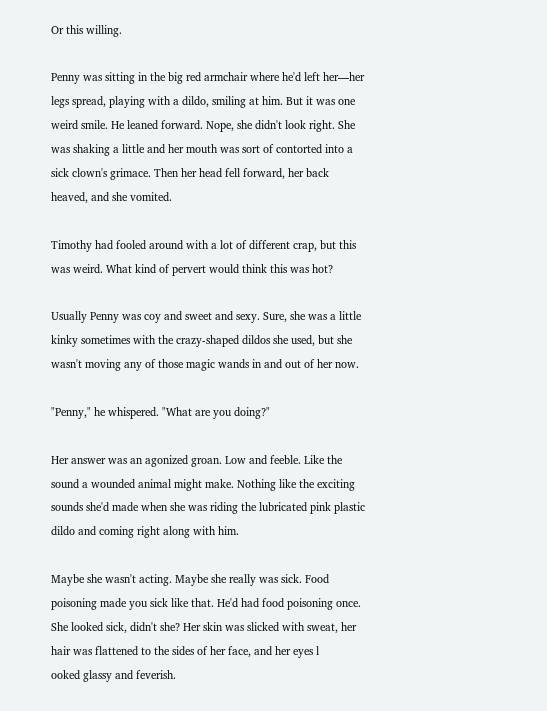Or this willing.

Penny was sitting in the big red armchair where he'd left her—her legs spread, playing with a dildo, smiling at him. But it was one weird smile. He leaned forward. Nope, she didn't look right. She was shaking a little and her mouth was sort of contorted into a sick clown's grimace. Then her head fell forward, her back heaved, and she vomited.

Timothy had fooled around with a lot of different crap, but this was weird. What kind of pervert would think this was hot?

Usually Penny was coy and sweet and sexy. Sure, she was a little kinky sometimes with the crazy-shaped dildos she used, but she wasn't moving any of those magic wands in and out of her now.

"Penny," he whispered. "What are you doing?"

Her answer was an agonized groan. Low and feeble. Like the sound a wounded animal might make. Nothing like the exciting sounds she'd made when she was riding the lubricated pink plastic dildo and coming right along with him.

Maybe she wasn't acting. Maybe she really was sick. Food poisoning made you sick like that. He'd had food poisoning once. She looked sick, didn't she? Her skin was slicked with sweat, her hair was flattened to the sides of her face, and her eyes l
ooked glassy and feverish.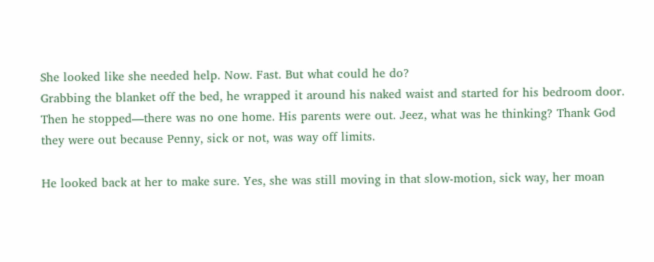She looked like she needed help. Now. Fast. But what could he do?
Grabbing the blanket off the bed, he wrapped it around his naked waist and started for his bedroom door. Then he stopped—there was no one home. His parents were out. Jeez, what was he thinking? Thank God they were out because Penny, sick or not, was way off limits.

He looked back at her to make sure. Yes, she was still moving in that slow-motion, sick way, her moan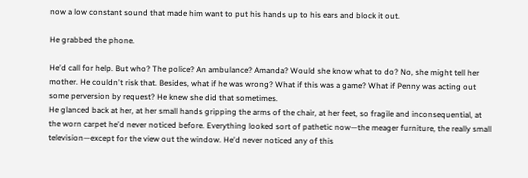now a low constant sound that made him want to put his hands up to his ears and block it out.

He grabbed the phone.

He'd call for help. But who? The police? An ambulance? Amanda? Would she know what to do? No, she might tell her mother. He couldn't risk that. Besides, what if he was wrong? What if this was a game? What if Penny was acting out some perversion by request? He knew she did that sometimes.
He glanced back at her, at her small hands gripping the arms of the chair, at her feet, so fragile and inconsequential, at the worn carpet he'd never noticed before. Everything looked sort of pathetic now—the meager furniture, the really small television—except for the view out the window. He'd never noticed any of this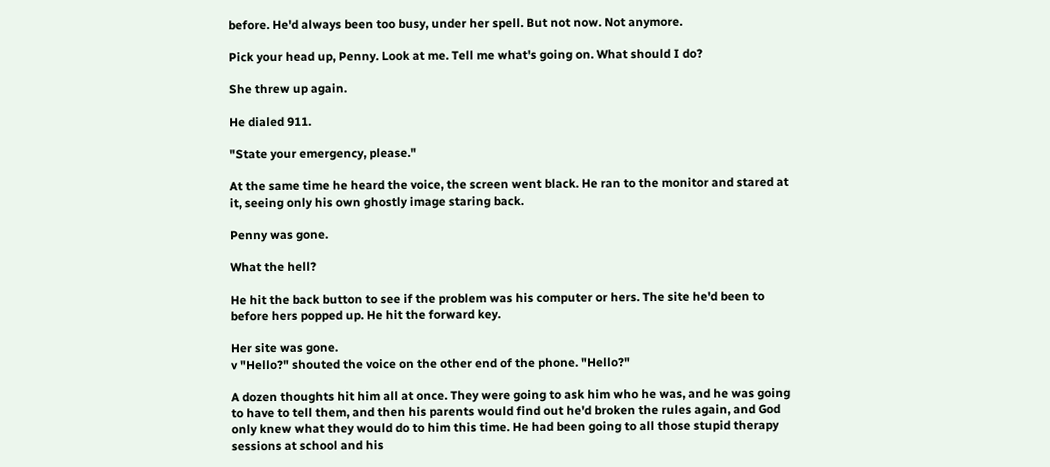before. He'd always been too busy, under her spell. But not now. Not anymore.

Pick your head up, Penny. Look at me. Tell me what's going on. What should I do?

She threw up again.

He dialed 911.

"State your emergency, please."

At the same time he heard the voice, the screen went black. He ran to the monitor and stared at it, seeing only his own ghostly image staring back.

Penny was gone.

What the hell?

He hit the back button to see if the problem was his computer or hers. The site he'd been to before hers popped up. He hit the forward key.

Her site was gone.
v "Hello?" shouted the voice on the other end of the phone. "Hello?"

A dozen thoughts hit him all at once. They were going to ask him who he was, and he was going to have to tell them, and then his parents would find out he'd broken the rules again, and God only knew what they would do to him this time. He had been going to all those stupid therapy sessions at school and his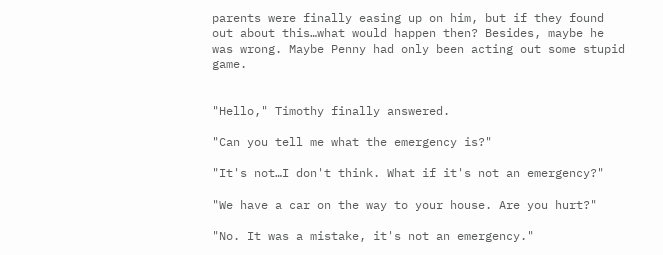parents were finally easing up on him, but if they found out about this…what would happen then? Besides, maybe he was wrong. Maybe Penny had only been acting out some stupid game.


"Hello," Timothy finally answered.

"Can you tell me what the emergency is?"

"It's not…I don't think. What if it's not an emergency?"

"We have a car on the way to your house. Are you hurt?"

"No. It was a mistake, it's not an emergency."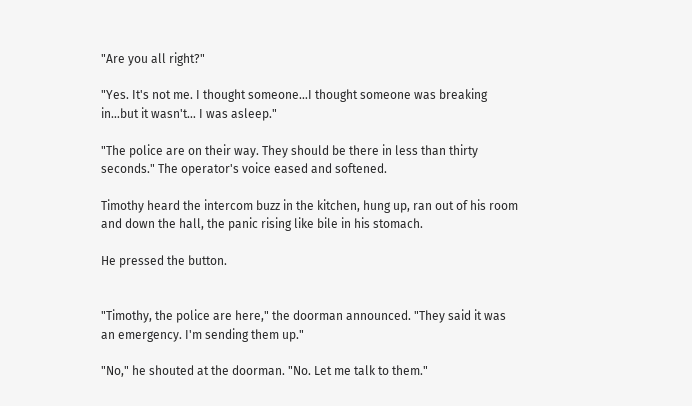"Are you all right?"

"Yes. It's not me. I thought someone…I thought someone was breaking in…but it wasn't… I was asleep."

"The police are on their way. They should be there in less than thirty seconds." The operator's voice eased and softened.

Timothy heard the intercom buzz in the kitchen, hung up, ran out of his room and down the hall, the panic rising like bile in his stomach.

He pressed the button.


"Timothy, the police are here," the doorman announced. "They said it was an emergency. I'm sending them up."

"No," he shouted at the doorman. "No. Let me talk to them."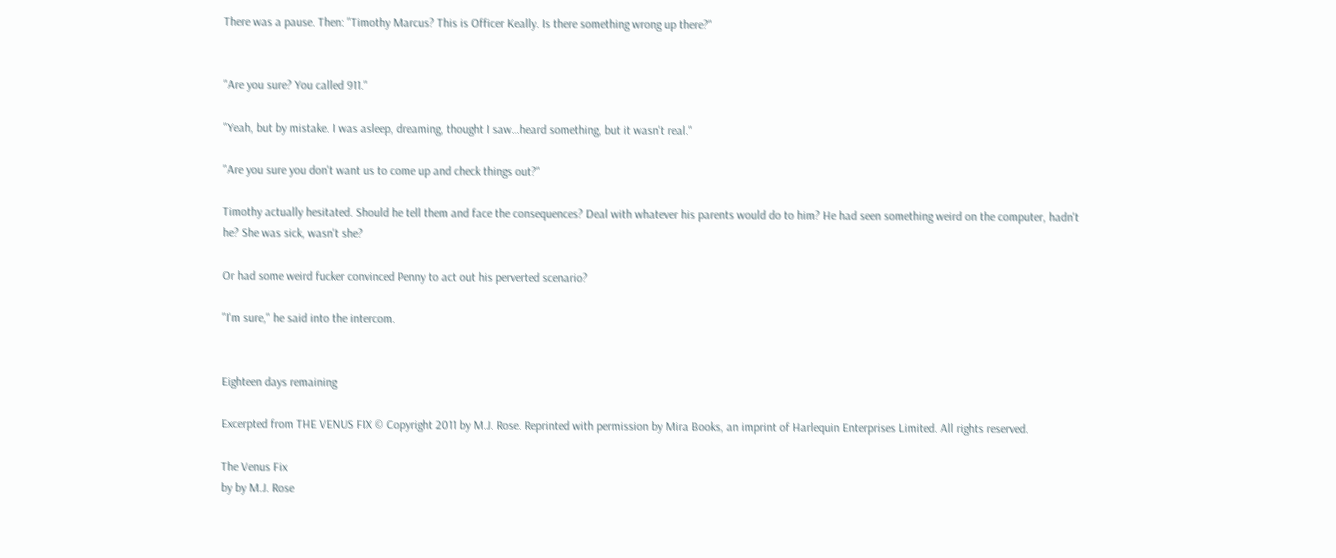There was a pause. Then: "Timothy Marcus? This is Officer Keally. Is there something wrong up there?"


"Are you sure? You called 911."

"Yeah, but by mistake. I was asleep, dreaming, thought I saw…heard something, but it wasn't real."

"Are you sure you don't want us to come up and check things out?"

Timothy actually hesitated. Should he tell them and face the consequences? Deal with whatever his parents would do to him? He had seen something weird on the computer, hadn't he? She was sick, wasn't she?

Or had some weird fucker convinced Penny to act out his perverted scenario?

"I'm sure," he said into the intercom.


Eighteen days remaining

Excerpted from THE VENUS FIX © Copyright 2011 by M.J. Rose. Reprinted with permission by Mira Books, an imprint of Harlequin Enterprises Limited. All rights reserved.

The Venus Fix
by by M.J. Rose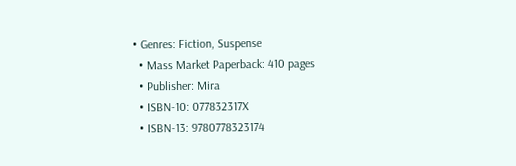• Genres: Fiction, Suspense
  • Mass Market Paperback: 410 pages
  • Publisher: Mira
  • ISBN-10: 077832317X
  • ISBN-13: 9780778323174